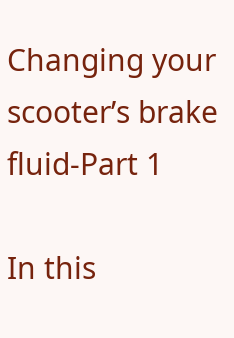Changing your scooter’s brake fluid-Part 1

In this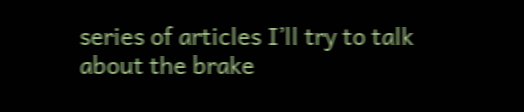series of articles I’ll try to talk about the brake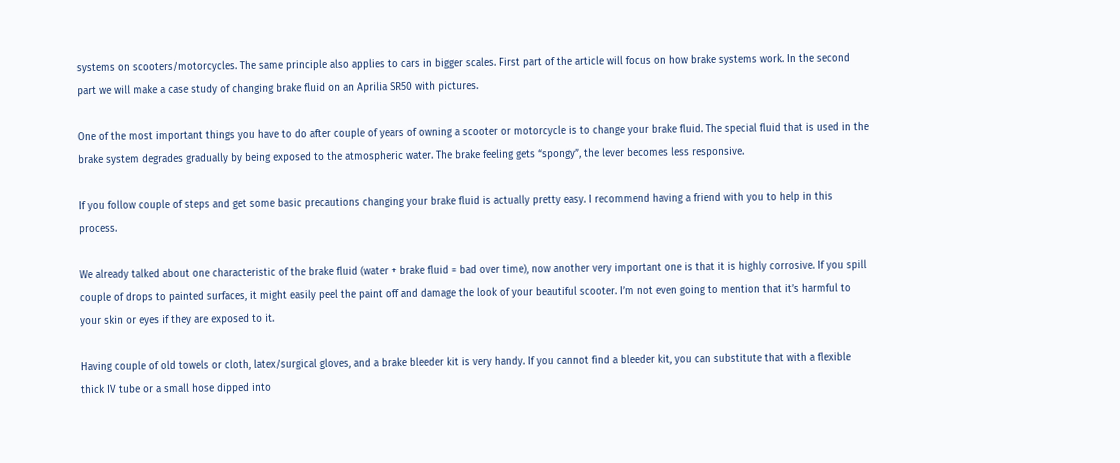systems on scooters/motorcycles. The same principle also applies to cars in bigger scales. First part of the article will focus on how brake systems work. In the second part we will make a case study of changing brake fluid on an Aprilia SR50 with pictures.

One of the most important things you have to do after couple of years of owning a scooter or motorcycle is to change your brake fluid. The special fluid that is used in the brake system degrades gradually by being exposed to the atmospheric water. The brake feeling gets “spongy”, the lever becomes less responsive.

If you follow couple of steps and get some basic precautions changing your brake fluid is actually pretty easy. I recommend having a friend with you to help in this process.

We already talked about one characteristic of the brake fluid (water + brake fluid = bad over time), now another very important one is that it is highly corrosive. If you spill couple of drops to painted surfaces, it might easily peel the paint off and damage the look of your beautiful scooter. I’m not even going to mention that it’s harmful to your skin or eyes if they are exposed to it.

Having couple of old towels or cloth, latex/surgical gloves, and a brake bleeder kit is very handy. If you cannot find a bleeder kit, you can substitute that with a flexible thick IV tube or a small hose dipped into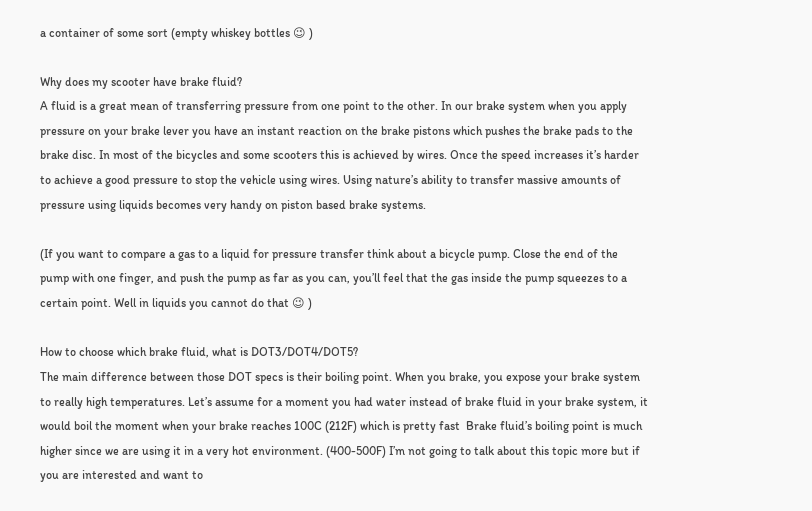a container of some sort (empty whiskey bottles 😉 )

Why does my scooter have brake fluid?
A fluid is a great mean of transferring pressure from one point to the other. In our brake system when you apply pressure on your brake lever you have an instant reaction on the brake pistons which pushes the brake pads to the brake disc. In most of the bicycles and some scooters this is achieved by wires. Once the speed increases it’s harder to achieve a good pressure to stop the vehicle using wires. Using nature’s ability to transfer massive amounts of pressure using liquids becomes very handy on piston based brake systems.

(If you want to compare a gas to a liquid for pressure transfer think about a bicycle pump. Close the end of the pump with one finger, and push the pump as far as you can, you’ll feel that the gas inside the pump squeezes to a certain point. Well in liquids you cannot do that 😉 )

How to choose which brake fluid, what is DOT3/DOT4/DOT5?
The main difference between those DOT specs is their boiling point. When you brake, you expose your brake system to really high temperatures. Let’s assume for a moment you had water instead of brake fluid in your brake system, it would boil the moment when your brake reaches 100C (212F) which is pretty fast  Brake fluid’s boiling point is much higher since we are using it in a very hot environment. (400-500F) I’m not going to talk about this topic more but if you are interested and want to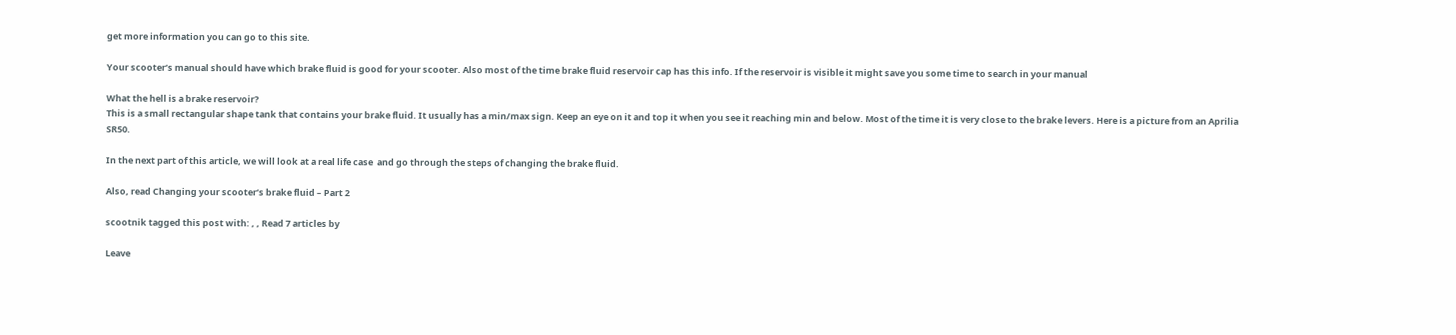get more information you can go to this site.

Your scooter’s manual should have which brake fluid is good for your scooter. Also most of the time brake fluid reservoir cap has this info. If the reservoir is visible it might save you some time to search in your manual

What the hell is a brake reservoir?
This is a small rectangular shape tank that contains your brake fluid. It usually has a min/max sign. Keep an eye on it and top it when you see it reaching min and below. Most of the time it is very close to the brake levers. Here is a picture from an Aprilia SR50.

In the next part of this article, we will look at a real life case  and go through the steps of changing the brake fluid.

Also, read Changing your scooter’s brake fluid – Part 2

scootnik tagged this post with: , , Read 7 articles by

Leave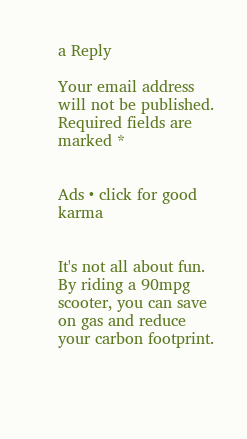a Reply

Your email address will not be published. Required fields are marked *


Ads • click for good karma


It's not all about fun. By riding a 90mpg scooter, you can save on gas and reduce your carbon footprint.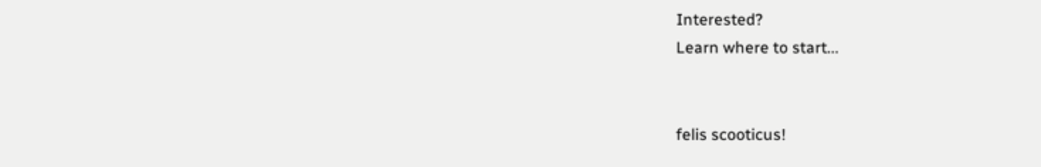Interested?
Learn where to start...


felis scooticus!